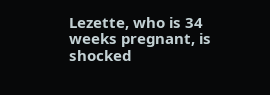Lezette, who is 34 weeks pregnant, is shocked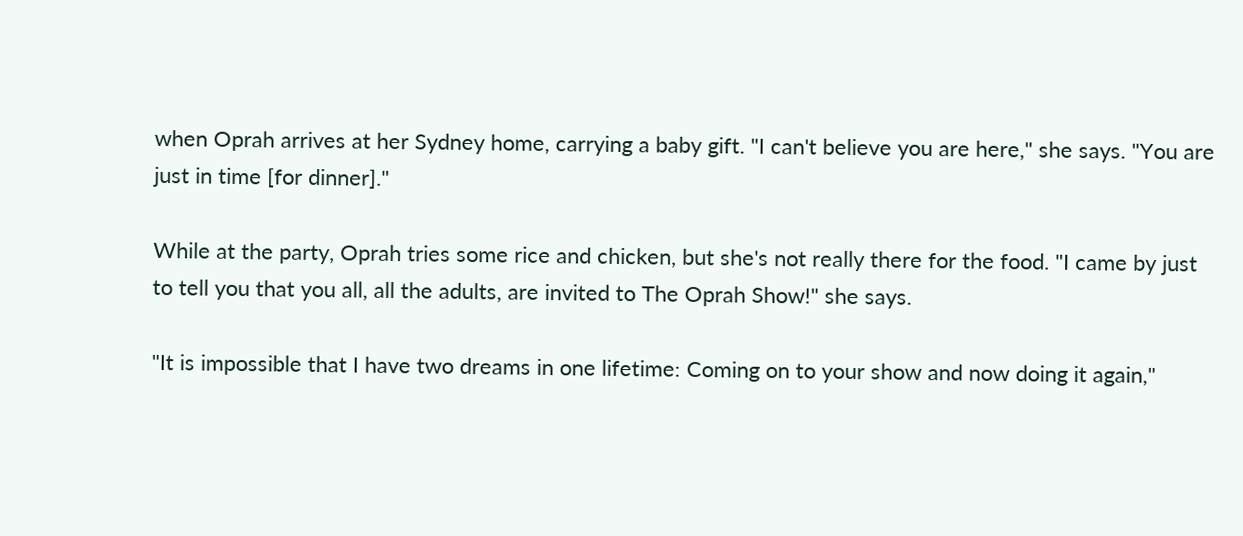when Oprah arrives at her Sydney home, carrying a baby gift. "I can't believe you are here," she says. "You are just in time [for dinner]."

While at the party, Oprah tries some rice and chicken, but she's not really there for the food. "I came by just to tell you that you all, all the adults, are invited to The Oprah Show!" she says.

"It is impossible that I have two dreams in one lifetime: Coming on to your show and now doing it again,"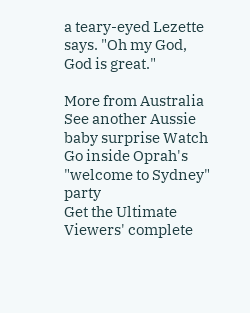a teary-eyed Lezette says. "Oh my God, God is great."

More from Australia
See another Aussie baby surprise Watch
Go inside Oprah's "welcome to Sydney" party
Get the Ultimate Viewers' complete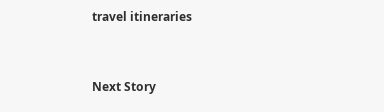travel itineraries


Next Story